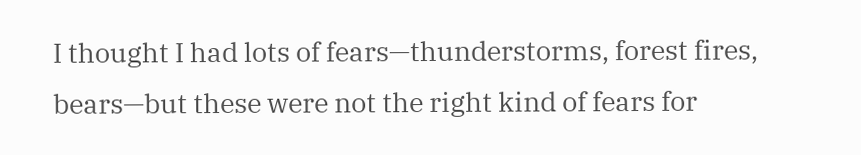I thought I had lots of fears—thunderstorms, forest fires, bears—but these were not the right kind of fears for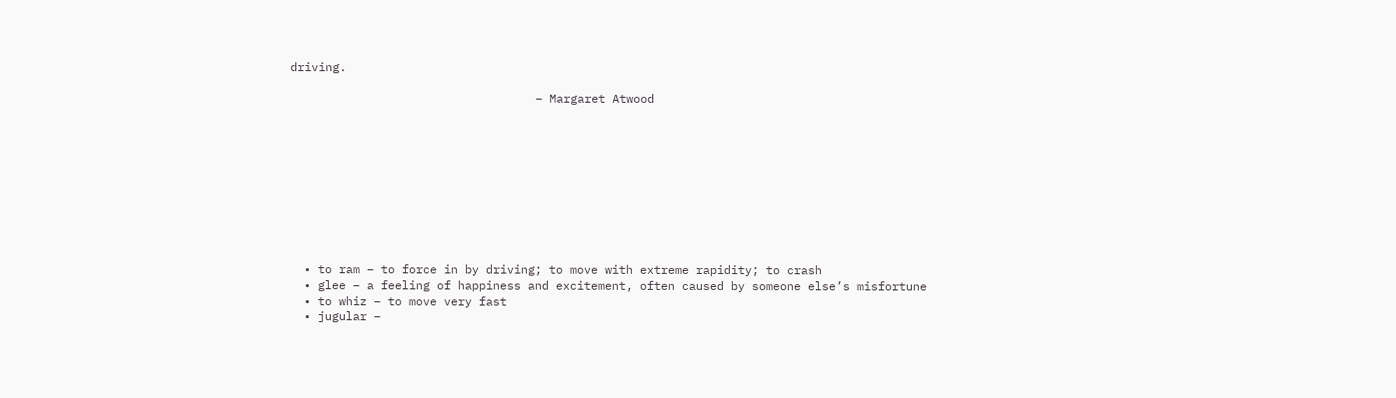driving.

                                   – Margaret Atwood










  • to ram – to force in by driving; to move with extreme rapidity; to crash
  • glee – a feeling of happiness and excitement, often caused by someone else’s misfortune
  • to whiz – to move very fast
  • jugular –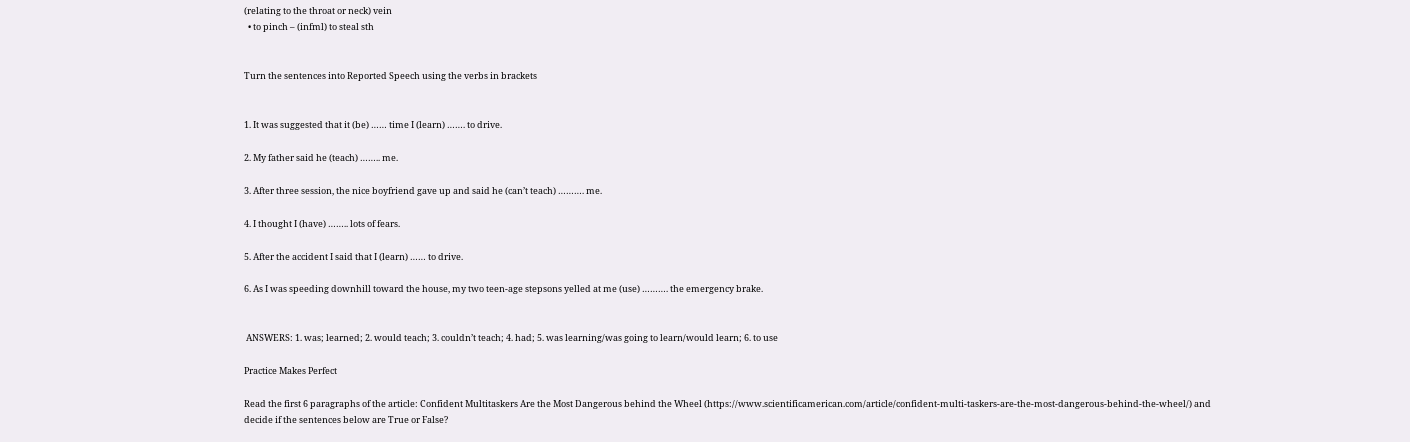(relating to the throat or neck) vein
  • to pinch – (infml) to steal sth


Turn the sentences into Reported Speech using the verbs in brackets


1. It was suggested that it (be) …… time I (learn) ……. to drive.

2. My father said he (teach) …….. me.

3. After three session, the nice boyfriend gave up and said he (can’t teach) ………. me.

4. I thought I (have) …….. lots of fears.

5. After the accident I said that I (learn) …… to drive.

6. As I was speeding downhill toward the house, my two teen-age stepsons yelled at me (use) ………. the emergency brake.


 ANSWERS: 1. was; learned; 2. would teach; 3. couldn’t teach; 4. had; 5. was learning/was going to learn/would learn; 6. to use

Practice Makes Perfect

Read the first 6 paragraphs of the article: Confident Multitaskers Are the Most Dangerous behind the Wheel (https://www.scientificamerican.com/article/confident-multi-taskers-are-the-most-dangerous-behind-the-wheel/) and decide if the sentences below are True or False?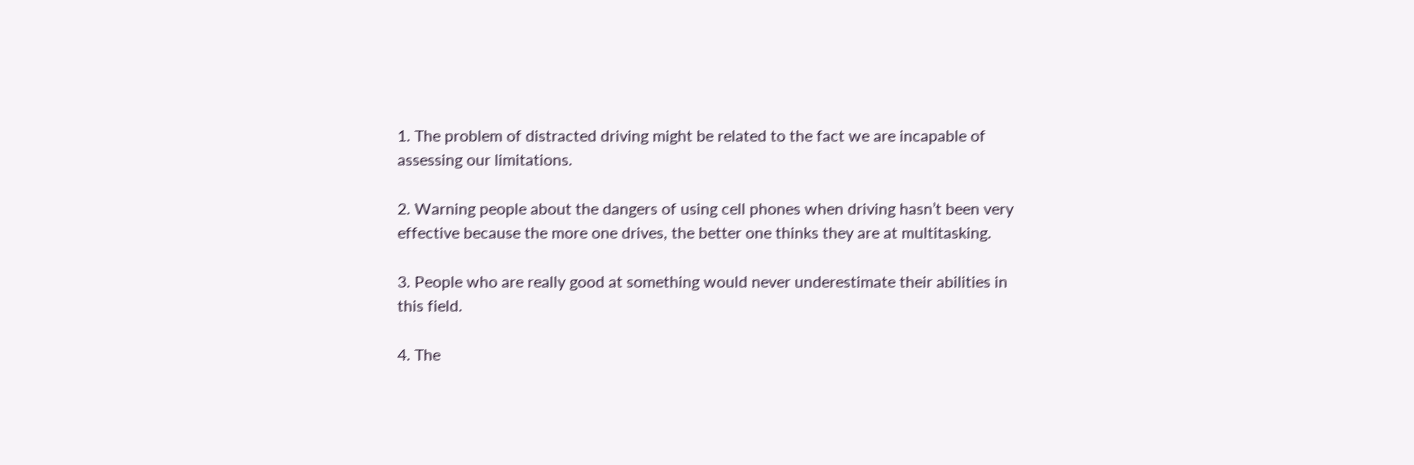1. The problem of distracted driving might be related to the fact we are incapable of assessing our limitations.

2. Warning people about the dangers of using cell phones when driving hasn’t been very effective because the more one drives, the better one thinks they are at multitasking.

3. People who are really good at something would never underestimate their abilities in this field.

4. The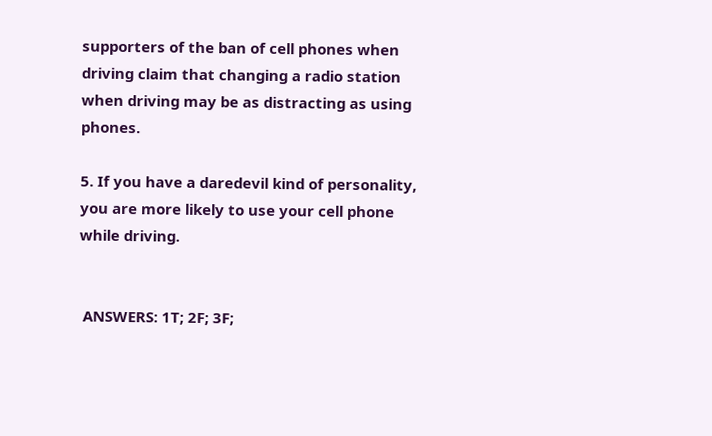supporters of the ban of cell phones when driving claim that changing a radio station when driving may be as distracting as using phones.

5. If you have a daredevil kind of personality, you are more likely to use your cell phone while driving.


 ANSWERS: 1T; 2F; 3F;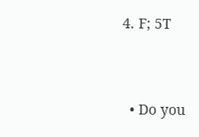4. F; 5T



  • Do you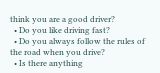think you are a good driver?
  • Do you like driving fast?
  • Do you always follow the rules of the road when you drive?
  • Is there anything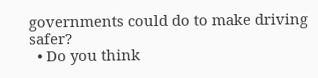governments could do to make driving safer?
  • Do you think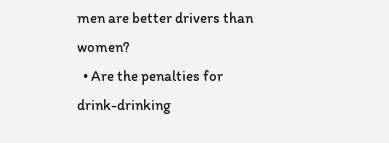men are better drivers than women?
  • Are the penalties for drink-drinking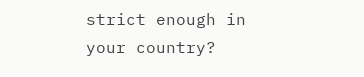strict enough in your country?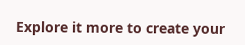Explore it more to create your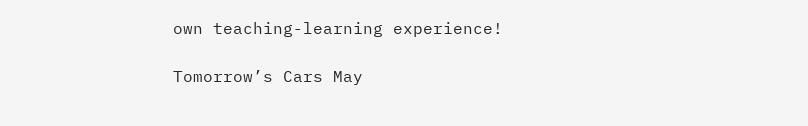own teaching-learning experience!

Tomorrow’s Cars May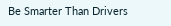Be Smarter Than Drivers